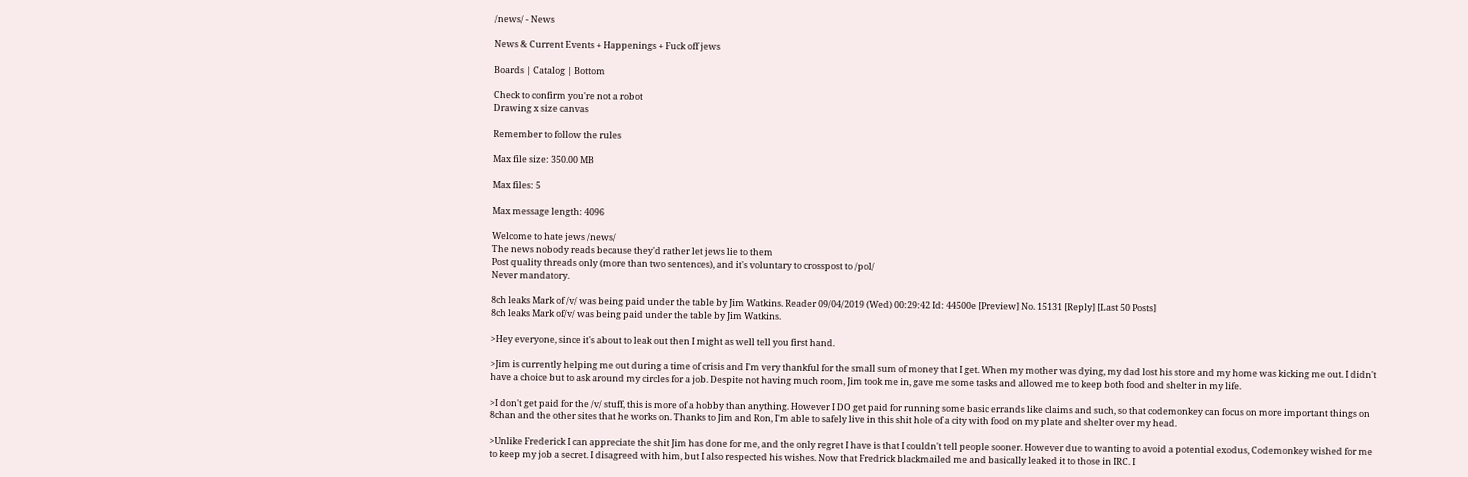/news/ - News

News & Current Events + Happenings + Fuck off jews

Boards | Catalog | Bottom

Check to confirm you're not a robot
Drawing x size canvas

Remember to follow the rules

Max file size: 350.00 MB

Max files: 5

Max message length: 4096

Welcome to hate jews /news/
The news nobody reads because they'd rather let jews lie to them
Post quality threads only (more than two sentences), and it's voluntary to crosspost to /pol/
Never mandatory.

8ch leaks Mark of /v/ was being paid under the table by Jim Watkins. Reader 09/04/2019 (Wed) 00:29:42 Id: 44500e [Preview] No. 15131 [Reply] [Last 50 Posts]
8ch leaks Mark of/v/ was being paid under the table by Jim Watkins.

>Hey everyone, since it's about to leak out then I might as well tell you first hand.

>Jim is currently helping me out during a time of crisis and I'm very thankful for the small sum of money that I get. When my mother was dying, my dad lost his store and my home was kicking me out. I didn't have a choice but to ask around my circles for a job. Despite not having much room, Jim took me in, gave me some tasks and allowed me to keep both food and shelter in my life.

>I don't get paid for the /v/ stuff, this is more of a hobby than anything. However I DO get paid for running some basic errands like claims and such, so that codemonkey can focus on more important things on 8chan and the other sites that he works on. Thanks to Jim and Ron, I'm able to safely live in this shit hole of a city with food on my plate and shelter over my head.

>Unlike Frederick I can appreciate the shit Jim has done for me, and the only regret I have is that I couldn't tell people sooner. However due to wanting to avoid a potential exodus, Codemonkey wished for me to keep my job a secret. I disagreed with him, but I also respected his wishes. Now that Fredrick blackmailed me and basically leaked it to those in IRC. I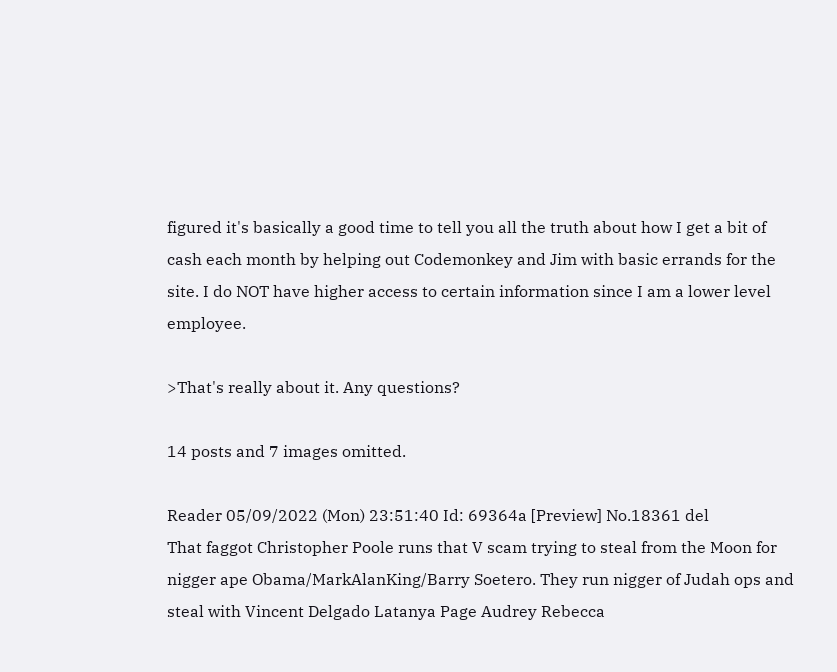figured it's basically a good time to tell you all the truth about how I get a bit of cash each month by helping out Codemonkey and Jim with basic errands for the site. I do NOT have higher access to certain information since I am a lower level employee.

>That's really about it. Any questions?

14 posts and 7 images omitted.

Reader 05/09/2022 (Mon) 23:51:40 Id: 69364a [Preview] No.18361 del
That faggot Christopher Poole runs that V scam trying to steal from the Moon for nigger ape Obama/MarkAlanKing/Barry Soetero. They run nigger of Judah ops and steal with Vincent Delgado Latanya Page Audrey Rebecca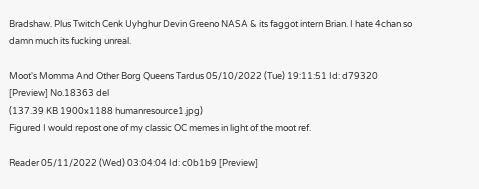Bradshaw. Plus Twitch Cenk Uyhghur Devin Greeno NASA & its faggot intern Brian. I hate 4chan so damn much its fucking unreal.

Moot's Momma And Other Borg Queens Tardus 05/10/2022 (Tue) 19:11:51 Id: d79320 [Preview] No.18363 del
(137.39 KB 1900x1188 humanresource1.jpg)
Figured I would repost one of my classic OC memes in light of the moot ref.

Reader 05/11/2022 (Wed) 03:04:04 Id: c0b1b9 [Preview]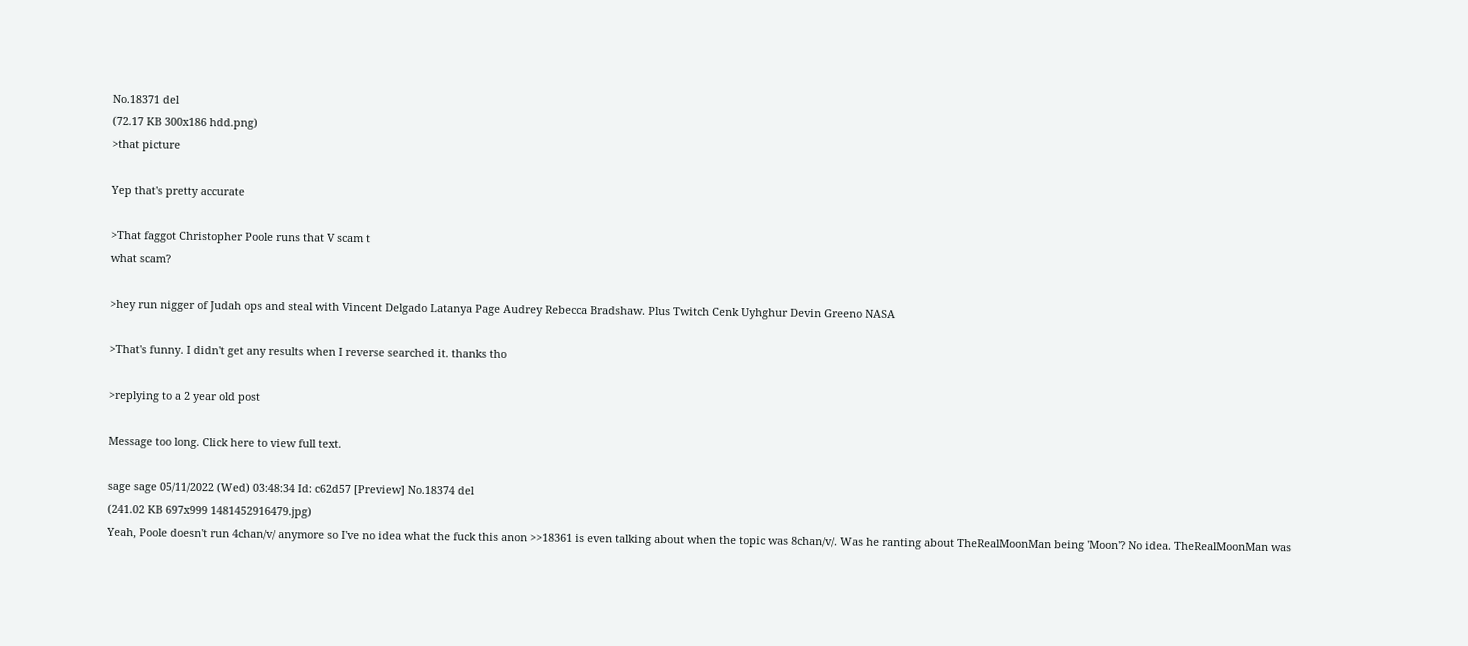No.18371 del
(72.17 KB 300x186 hdd.png)
>that picture

Yep that's pretty accurate

>That faggot Christopher Poole runs that V scam t
what scam?

>hey run nigger of Judah ops and steal with Vincent Delgado Latanya Page Audrey Rebecca Bradshaw. Plus Twitch Cenk Uyhghur Devin Greeno NASA

>That's funny. I didn't get any results when I reverse searched it. thanks tho

>replying to a 2 year old post

Message too long. Click here to view full text.

sage sage 05/11/2022 (Wed) 03:48:34 Id: c62d57 [Preview] No.18374 del
(241.02 KB 697x999 1481452916479.jpg)
Yeah, Poole doesn't run 4chan/v/ anymore so I've no idea what the fuck this anon >>18361 is even talking about when the topic was 8chan/v/. Was he ranting about TheRealMoonMan being 'Moon'? No idea. TheRealMoonMan was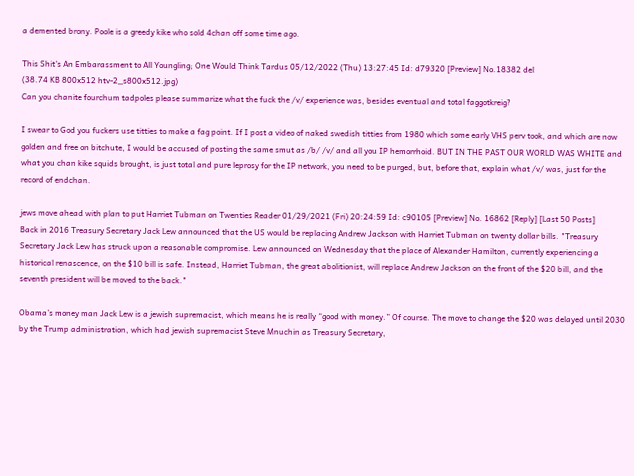a demented brony. Poole is a greedy kike who sold 4chan off some time ago.

This Shit's An Embarassment to All Youngling; One Would Think Tardus 05/12/2022 (Thu) 13:27:45 Id: d79320 [Preview] No.18382 del
(38.74 KB 800x512 htv-2_s800x512.jpg)
Can you chanite fourchum tadpoles please summarize what the fuck the /v/ experience was, besides eventual and total faggotkreig?

I swear to God you fuckers use titties to make a fag point. If I post a video of naked swedish titties from 1980 which some early VHS perv took, and which are now golden and free on bitchute, I would be accused of posting the same smut as /b/ /v/ and all you IP hemorrhoid. BUT IN THE PAST OUR WORLD WAS WHITE and what you chan kike squids brought, is just total and pure leprosy for the IP network, you need to be purged, but, before that, explain what /v/ was, just for the record of endchan.

jews move ahead with plan to put Harriet Tubman on Twenties Reader 01/29/2021 (Fri) 20:24:59 Id: c90105 [Preview] No. 16862 [Reply] [Last 50 Posts]
Back in 2016 Treasury Secretary Jack Lew announced that the US would be replacing Andrew Jackson with Harriet Tubman on twenty dollar bills. "Treasury Secretary Jack Lew has struck upon a reasonable compromise. Lew announced on Wednesday that the place of Alexander Hamilton, currently experiencing a historical renascence, on the $10 bill is safe. Instead, Harriet Tubman, the great abolitionist, will replace Andrew Jackson on the front of the $20 bill, and the seventh president will be moved to the back."

Obama’s money man Jack Lew is a jewish supremacist, which means he is really “good with money.” Of course. The move to change the $20 was delayed until 2030 by the Trump administration, which had jewish supremacist Steve Mnuchin as Treasury Secretary,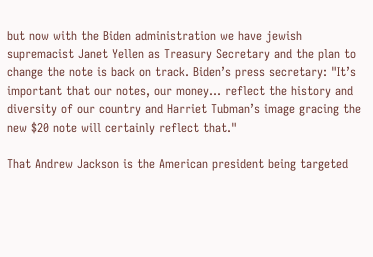but now with the Biden administration we have jewish supremacist Janet Yellen as Treasury Secretary and the plan to change the note is back on track. Biden’s press secretary: "It’s important that our notes, our money… reflect the history and diversity of our country and Harriet Tubman’s image gracing the new $20 note will certainly reflect that."

That Andrew Jackson is the American president being targeted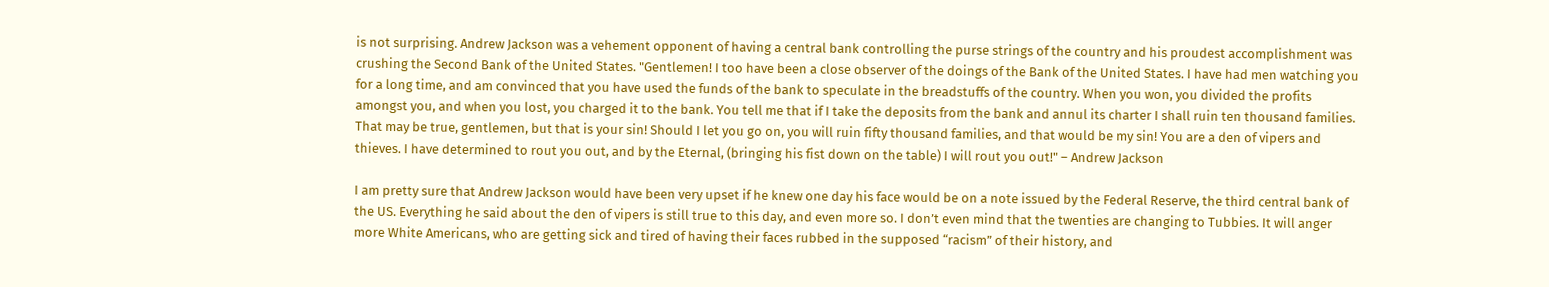is not surprising. Andrew Jackson was a vehement opponent of having a central bank controlling the purse strings of the country and his proudest accomplishment was crushing the Second Bank of the United States. "Gentlemen! I too have been a close observer of the doings of the Bank of the United States. I have had men watching you for a long time, and am convinced that you have used the funds of the bank to speculate in the breadstuffs of the country. When you won, you divided the profits amongst you, and when you lost, you charged it to the bank. You tell me that if I take the deposits from the bank and annul its charter I shall ruin ten thousand families. That may be true, gentlemen, but that is your sin! Should I let you go on, you will ruin fifty thousand families, and that would be my sin! You are a den of vipers and thieves. I have determined to rout you out, and by the Eternal, (bringing his fist down on the table) I will rout you out!" – Andrew Jackson

I am pretty sure that Andrew Jackson would have been very upset if he knew one day his face would be on a note issued by the Federal Reserve, the third central bank of the US. Everything he said about the den of vipers is still true to this day, and even more so. I don’t even mind that the twenties are changing to Tubbies. It will anger more White Americans, who are getting sick and tired of having their faces rubbed in the supposed “racism” of their history, and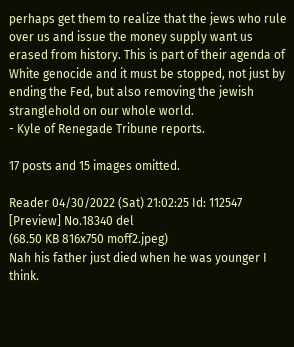perhaps get them to realize that the jews who rule over us and issue the money supply want us erased from history. This is part of their agenda of White genocide and it must be stopped, not just by ending the Fed, but also removing the jewish stranglehold on our whole world.
- Kyle of Renegade Tribune reports.

17 posts and 15 images omitted.

Reader 04/30/2022 (Sat) 21:02:25 Id: 112547 [Preview] No.18340 del
(68.50 KB 816x750 moff2.jpeg)
Nah his father just died when he was younger I think.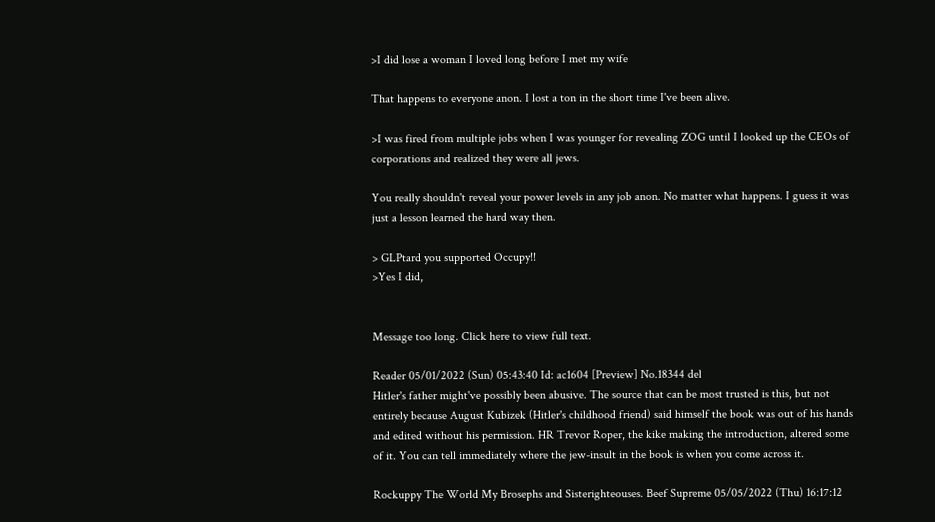>I did lose a woman I loved long before I met my wife

That happens to everyone anon. I lost a ton in the short time I've been alive.

>I was fired from multiple jobs when I was younger for revealing ZOG until I looked up the CEOs of corporations and realized they were all jews.

You really shouldn't reveal your power levels in any job anon. No matter what happens. I guess it was just a lesson learned the hard way then.

> GLPtard you supported Occupy!!
>Yes I did,


Message too long. Click here to view full text.

Reader 05/01/2022 (Sun) 05:43:40 Id: ac1604 [Preview] No.18344 del
Hitler's father might've possibly been abusive. The source that can be most trusted is this, but not entirely because August Kubizek (Hitler's childhood friend) said himself the book was out of his hands and edited without his permission. HR Trevor Roper, the kike making the introduction, altered some of it. You can tell immediately where the jew-insult in the book is when you come across it.

Rockuppy The World My Brosephs and Sisterighteouses. Beef Supreme 05/05/2022 (Thu) 16:17:12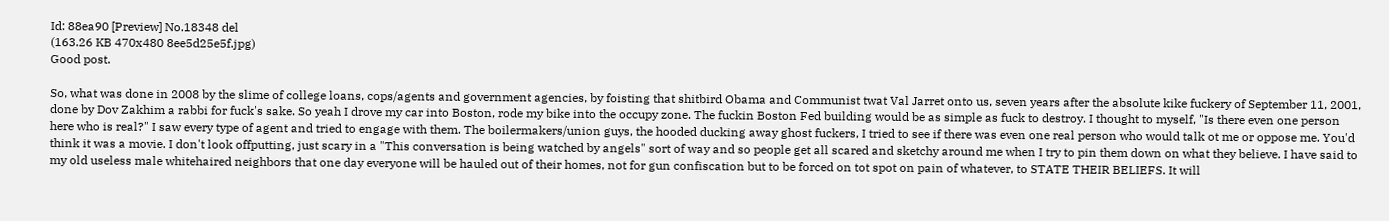Id: 88ea90 [Preview] No.18348 del
(163.26 KB 470x480 8ee5d25e5f.jpg)
Good post.

So, what was done in 2008 by the slime of college loans, cops/agents and government agencies, by foisting that shitbird Obama and Communist twat Val Jarret onto us, seven years after the absolute kike fuckery of September 11, 2001, done by Dov Zakhim a rabbi for fuck's sake. So yeah I drove my car into Boston, rode my bike into the occupy zone. The fuckin Boston Fed building would be as simple as fuck to destroy. I thought to myself, "Is there even one person here who is real?" I saw every type of agent and tried to engage with them. The boilermakers/union guys, the hooded ducking away ghost fuckers, I tried to see if there was even one real person who would talk ot me or oppose me. You'd think it was a movie. I don't look offputting, just scary in a "This conversation is being watched by angels" sort of way and so people get all scared and sketchy around me when I try to pin them down on what they believe. I have said to my old useless male whitehaired neighbors that one day everyone will be hauled out of their homes, not for gun confiscation but to be forced on tot spot on pain of whatever, to STATE THEIR BELIEFS. It will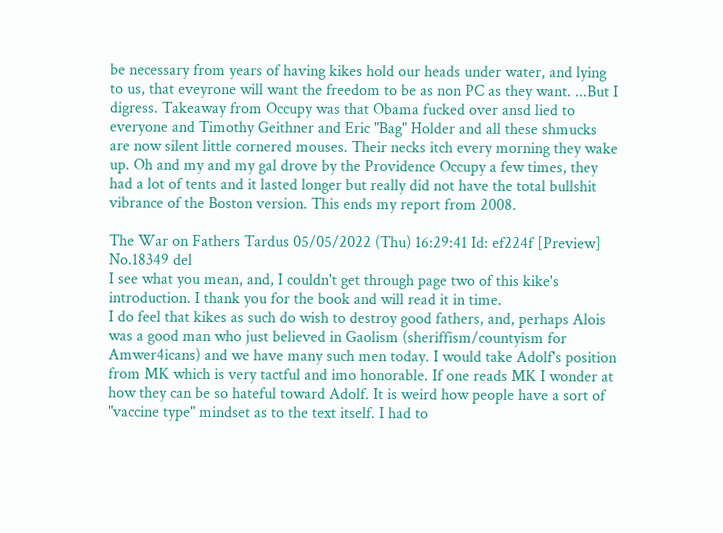be necessary from years of having kikes hold our heads under water, and lying to us, that eveyrone will want the freedom to be as non PC as they want. ...But I digress. Takeaway from Occupy was that Obama fucked over ansd lied to everyone and Timothy Geithner and Eric "Bag" Holder and all these shmucks are now silent little cornered mouses. Their necks itch every morning they wake up. Oh and my and my gal drove by the Providence Occupy a few times, they had a lot of tents and it lasted longer but really did not have the total bullshit vibrance of the Boston version. This ends my report from 2008.

The War on Fathers Tardus 05/05/2022 (Thu) 16:29:41 Id: ef224f [Preview] No.18349 del
I see what you mean, and, I couldn't get through page two of this kike's introduction. I thank you for the book and will read it in time.
I do feel that kikes as such do wish to destroy good fathers, and, perhaps Alois was a good man who just believed in Gaolism (sheriffism/countyism for Amwer4icans) and we have many such men today. I would take Adolf's position from MK which is very tactful and imo honorable. If one reads MK I wonder at how they can be so hateful toward Adolf. It is weird how people have a sort of "vaccine type" mindset as to the text itself. I had to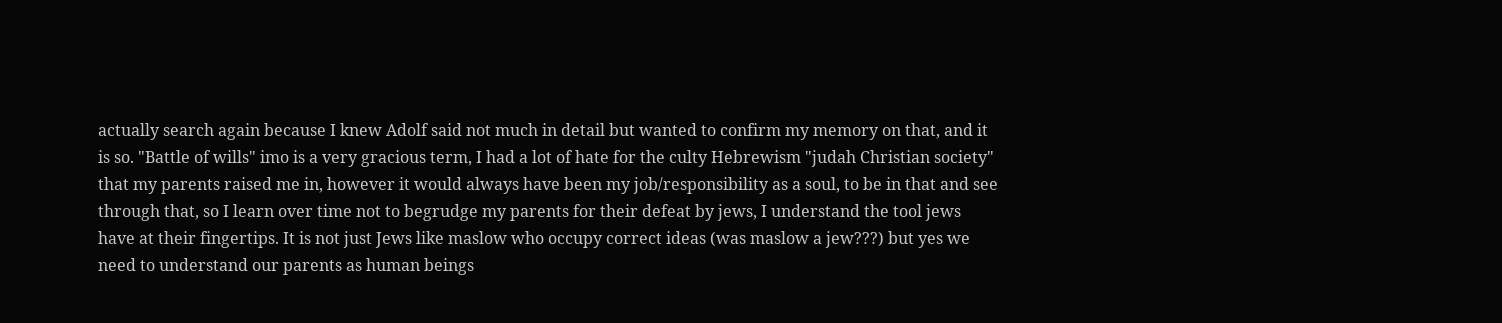actually search again because I knew Adolf said not much in detail but wanted to confirm my memory on that, and it is so. "Battle of wills" imo is a very gracious term, I had a lot of hate for the culty Hebrewism "judah Christian society" that my parents raised me in, however it would always have been my job/responsibility as a soul, to be in that and see through that, so I learn over time not to begrudge my parents for their defeat by jews, I understand the tool jews have at their fingertips. It is not just Jews like maslow who occupy correct ideas (was maslow a jew???) but yes we need to understand our parents as human beings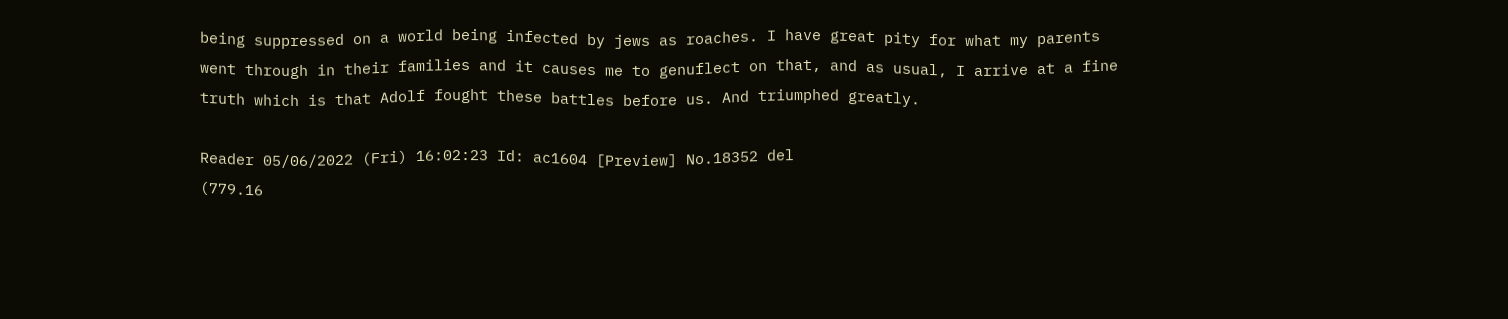being suppressed on a world being infected by jews as roaches. I have great pity for what my parents went through in their families and it causes me to genuflect on that, and as usual, I arrive at a fine truth which is that Adolf fought these battles before us. And triumphed greatly.

Reader 05/06/2022 (Fri) 16:02:23 Id: ac1604 [Preview] No.18352 del
(779.16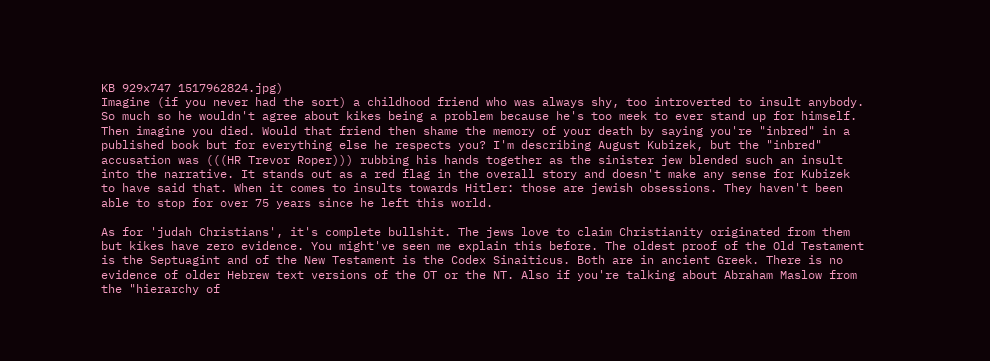KB 929x747 1517962824.jpg)
Imagine (if you never had the sort) a childhood friend who was always shy, too introverted to insult anybody. So much so he wouldn't agree about kikes being a problem because he's too meek to ever stand up for himself. Then imagine you died. Would that friend then shame the memory of your death by saying you're "inbred" in a published book but for everything else he respects you? I'm describing August Kubizek, but the "inbred" accusation was (((HR Trevor Roper))) rubbing his hands together as the sinister jew blended such an insult into the narrative. It stands out as a red flag in the overall story and doesn't make any sense for Kubizek to have said that. When it comes to insults towards Hitler: those are jewish obsessions. They haven't been able to stop for over 75 years since he left this world.

As for 'judah Christians', it's complete bullshit. The jews love to claim Christianity originated from them but kikes have zero evidence. You might've seen me explain this before. The oldest proof of the Old Testament is the Septuagint and of the New Testament is the Codex Sinaiticus. Both are in ancient Greek. There is no evidence of older Hebrew text versions of the OT or the NT. Also if you're talking about Abraham Maslow from the "hierarchy of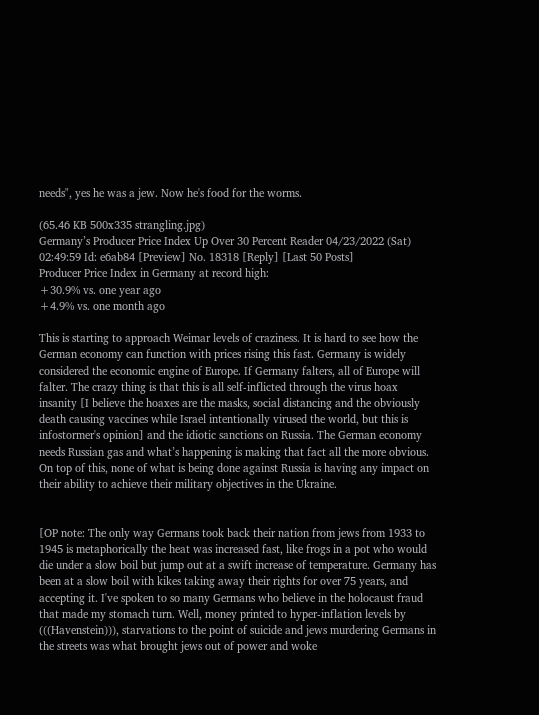needs", yes he was a jew. Now he's food for the worms.

(65.46 KB 500x335 strangling.jpg)
Germany’s Producer Price Index Up Over 30 Percent Reader 04/23/2022 (Sat) 02:49:59 Id: e6ab84 [Preview] No. 18318 [Reply] [Last 50 Posts]
Producer Price Index in Germany at record high:
+30.9% vs. one year ago
+4.9% vs. one month ago

This is starting to approach Weimar levels of craziness. It is hard to see how the German economy can function with prices rising this fast. Germany is widely considered the economic engine of Europe. If Germany falters, all of Europe will falter. The crazy thing is that this is all self-inflicted through the virus hoax insanity [I believe the hoaxes are the masks, social distancing and the obviously death causing vaccines while Israel intentionally virused the world, but this is infostormer's opinion] and the idiotic sanctions on Russia. The German economy needs Russian gas and what’s happening is making that fact all the more obvious. On top of this, none of what is being done against Russia is having any impact on their ability to achieve their military objectives in the Ukraine.


[OP note: The only way Germans took back their nation from jews from 1933 to 1945 is metaphorically the heat was increased fast, like frogs in a pot who would die under a slow boil but jump out at a swift increase of temperature. Germany has been at a slow boil with kikes taking away their rights for over 75 years, and accepting it. I've spoken to so many Germans who believe in the holocaust fraud that made my stomach turn. Well, money printed to hyper-inflation levels by (((Havenstein))), starvations to the point of suicide and jews murdering Germans in the streets was what brought jews out of power and woke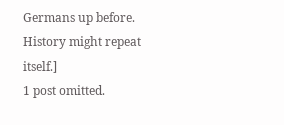Germans up before. History might repeat itself.]
1 post omitted.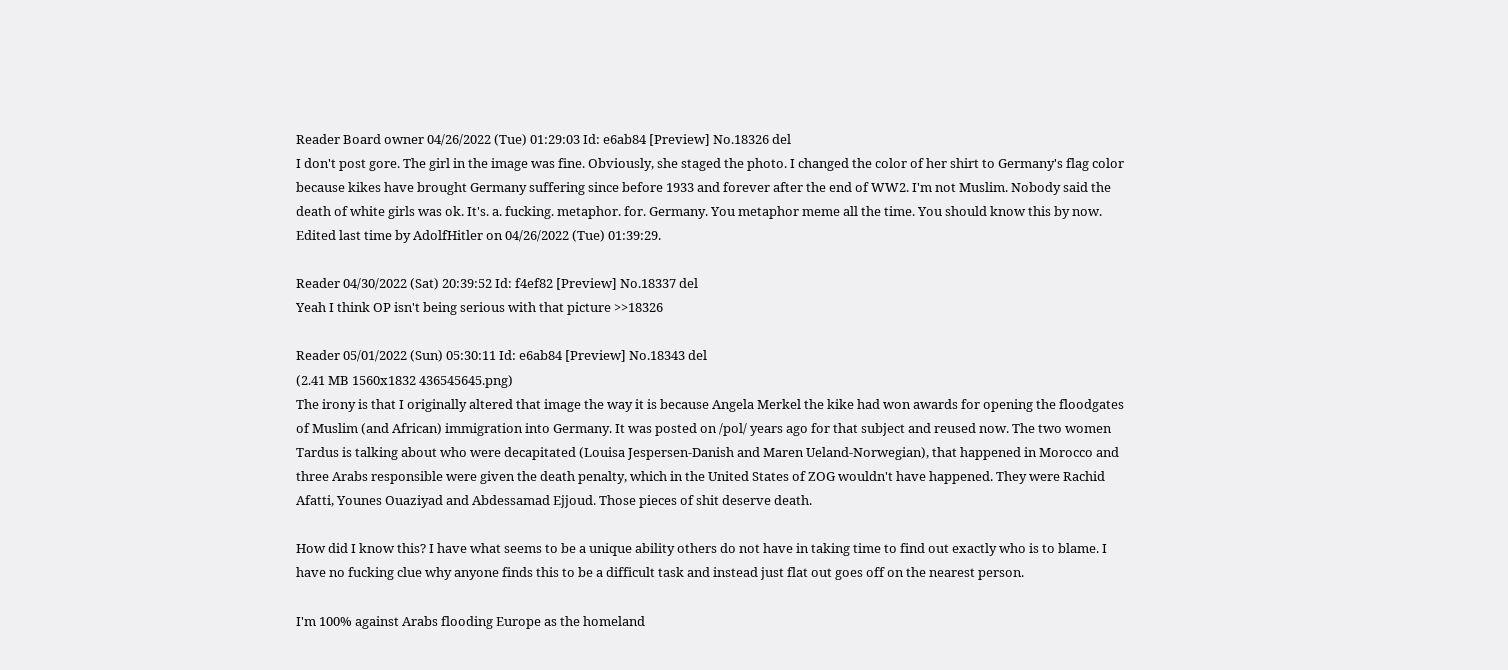Reader Board owner 04/26/2022 (Tue) 01:29:03 Id: e6ab84 [Preview] No.18326 del
I don't post gore. The girl in the image was fine. Obviously, she staged the photo. I changed the color of her shirt to Germany's flag color because kikes have brought Germany suffering since before 1933 and forever after the end of WW2. I'm not Muslim. Nobody said the death of white girls was ok. It's. a. fucking. metaphor. for. Germany. You metaphor meme all the time. You should know this by now.
Edited last time by AdolfHitler on 04/26/2022 (Tue) 01:39:29.

Reader 04/30/2022 (Sat) 20:39:52 Id: f4ef82 [Preview] No.18337 del
Yeah I think OP isn't being serious with that picture >>18326

Reader 05/01/2022 (Sun) 05:30:11 Id: e6ab84 [Preview] No.18343 del
(2.41 MB 1560x1832 436545645.png)
The irony is that I originally altered that image the way it is because Angela Merkel the kike had won awards for opening the floodgates of Muslim (and African) immigration into Germany. It was posted on /pol/ years ago for that subject and reused now. The two women Tardus is talking about who were decapitated (Louisa Jespersen-Danish and Maren Ueland-Norwegian), that happened in Morocco and three Arabs responsible were given the death penalty, which in the United States of ZOG wouldn't have happened. They were Rachid Afatti, Younes Ouaziyad and Abdessamad Ejjoud. Those pieces of shit deserve death.

How did I know this? I have what seems to be a unique ability others do not have in taking time to find out exactly who is to blame. I have no fucking clue why anyone finds this to be a difficult task and instead just flat out goes off on the nearest person.

I'm 100% against Arabs flooding Europe as the homeland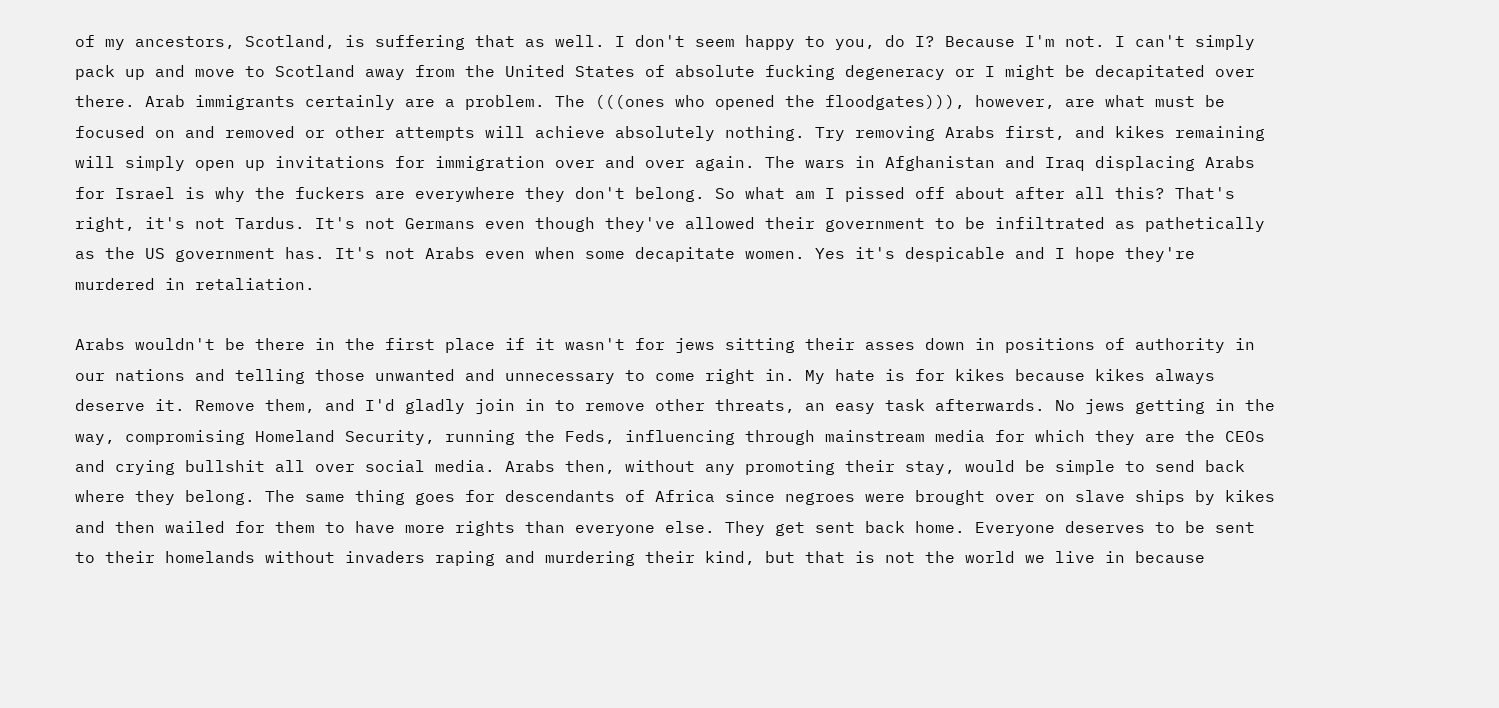of my ancestors, Scotland, is suffering that as well. I don't seem happy to you, do I? Because I'm not. I can't simply pack up and move to Scotland away from the United States of absolute fucking degeneracy or I might be decapitated over there. Arab immigrants certainly are a problem. The (((ones who opened the floodgates))), however, are what must be focused on and removed or other attempts will achieve absolutely nothing. Try removing Arabs first, and kikes remaining will simply open up invitations for immigration over and over again. The wars in Afghanistan and Iraq displacing Arabs for Israel is why the fuckers are everywhere they don't belong. So what am I pissed off about after all this? That's right, it's not Tardus. It's not Germans even though they've allowed their government to be infiltrated as pathetically as the US government has. It's not Arabs even when some decapitate women. Yes it's despicable and I hope they're murdered in retaliation.

Arabs wouldn't be there in the first place if it wasn't for jews sitting their asses down in positions of authority in our nations and telling those unwanted and unnecessary to come right in. My hate is for kikes because kikes always deserve it. Remove them, and I'd gladly join in to remove other threats, an easy task afterwards. No jews getting in the way, compromising Homeland Security, running the Feds, influencing through mainstream media for which they are the CEOs and crying bullshit all over social media. Arabs then, without any promoting their stay, would be simple to send back where they belong. The same thing goes for descendants of Africa since negroes were brought over on slave ships by kikes and then wailed for them to have more rights than everyone else. They get sent back home. Everyone deserves to be sent to their homelands without invaders raping and murdering their kind, but that is not the world we live in because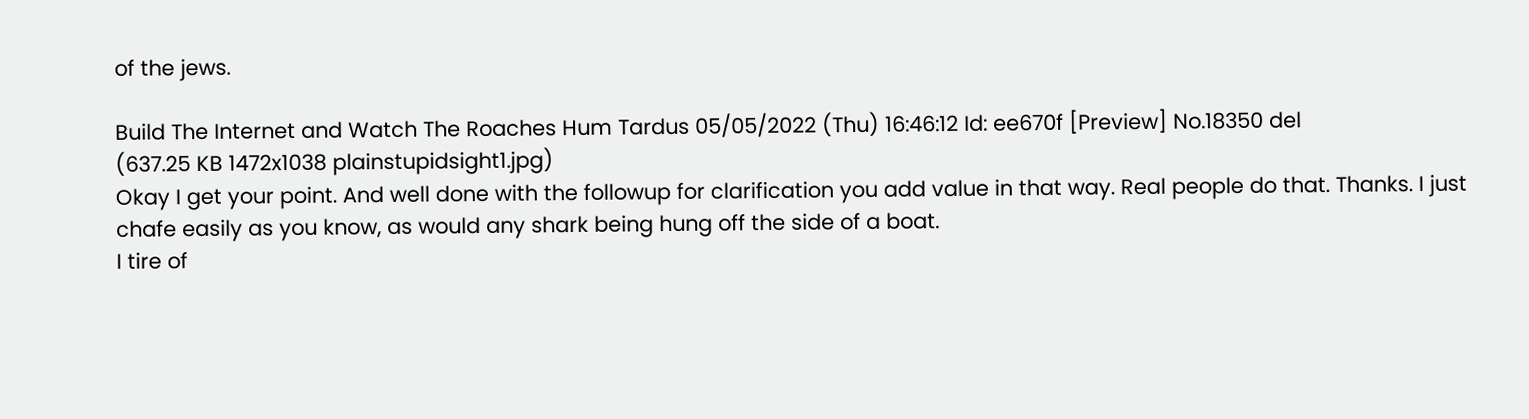of the jews.

Build The Internet and Watch The Roaches Hum Tardus 05/05/2022 (Thu) 16:46:12 Id: ee670f [Preview] No.18350 del
(637.25 KB 1472x1038 plainstupidsight1.jpg)
Okay I get your point. And well done with the followup for clarification you add value in that way. Real people do that. Thanks. I just chafe easily as you know, as would any shark being hung off the side of a boat.
I tire of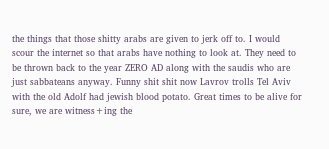the things that those shitty arabs are given to jerk off to. I would scour the internet so that arabs have nothing to look at. They need to be thrown back to the year ZERO AD along with the saudis who are just sabbateans anyway. Funny shit shit now Lavrov trolls Tel Aviv with the old Adolf had jewish blood potato. Great times to be alive for sure, we are witness+ing the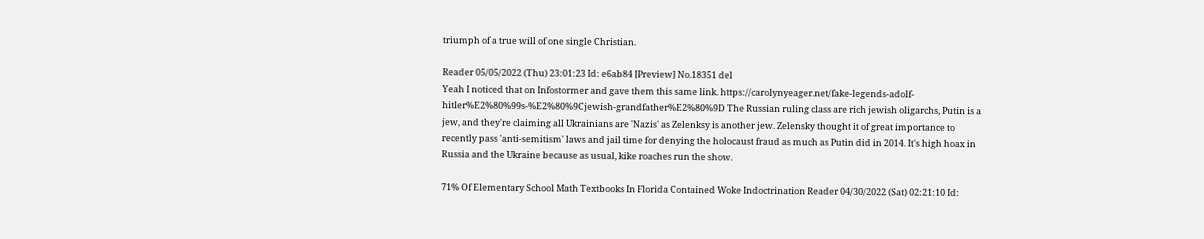triumph of a true will of one single Christian.

Reader 05/05/2022 (Thu) 23:01:23 Id: e6ab84 [Preview] No.18351 del
Yeah I noticed that on Infostormer and gave them this same link. https://carolynyeager.net/fake-legends-adolf-hitler%E2%80%99s-%E2%80%9Cjewish-grandfather%E2%80%9D The Russian ruling class are rich jewish oligarchs, Putin is a jew, and they're claiming all Ukrainians are 'Nazis' as Zelenksy is another jew. Zelensky thought it of great importance to recently pass 'anti-semitism' laws and jail time for denying the holocaust fraud as much as Putin did in 2014. It's high hoax in Russia and the Ukraine because as usual, kike roaches run the show.

71% Of Elementary School Math Textbooks In Florida Contained Woke Indoctrination Reader 04/30/2022 (Sat) 02:21:10 Id: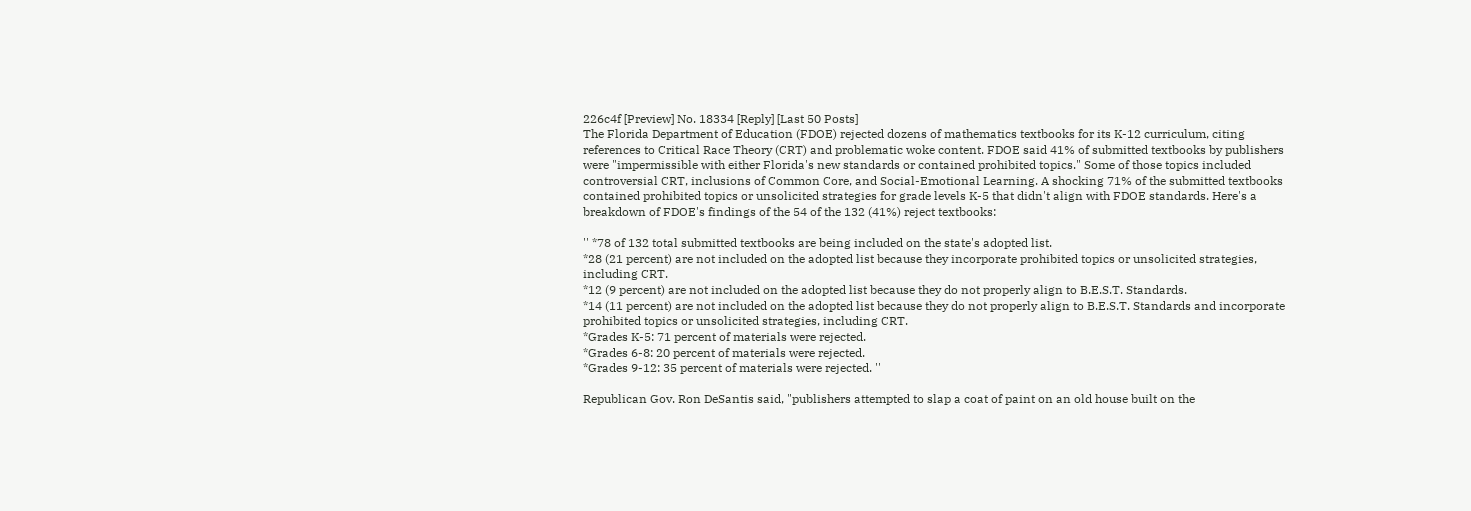226c4f [Preview] No. 18334 [Reply] [Last 50 Posts]
The Florida Department of Education (FDOE) rejected dozens of mathematics textbooks for its K-12 curriculum, citing references to Critical Race Theory (CRT) and problematic woke content. FDOE said 41% of submitted textbooks by publishers were "impermissible with either Florida's new standards or contained prohibited topics." Some of those topics included controversial CRT, inclusions of Common Core, and Social-Emotional Learning. A shocking 71% of the submitted textbooks contained prohibited topics or unsolicited strategies for grade levels K-5 that didn't align with FDOE standards. Here's a breakdown of FDOE's findings of the 54 of the 132 (41%) reject textbooks:

'' *78 of 132 total submitted textbooks are being included on the state's adopted list.
*28 (21 percent) are not included on the adopted list because they incorporate prohibited topics or unsolicited strategies, including CRT.
*12 (9 percent) are not included on the adopted list because they do not properly align to B.E.S.T. Standards.
*14 (11 percent) are not included on the adopted list because they do not properly align to B.E.S.T. Standards and incorporate prohibited topics or unsolicited strategies, including CRT.
*Grades K-5: 71 percent of materials were rejected.
*Grades 6-8: 20 percent of materials were rejected.
*Grades 9-12: 35 percent of materials were rejected. ''

Republican Gov. Ron DeSantis said, "publishers attempted to slap a coat of paint on an old house built on the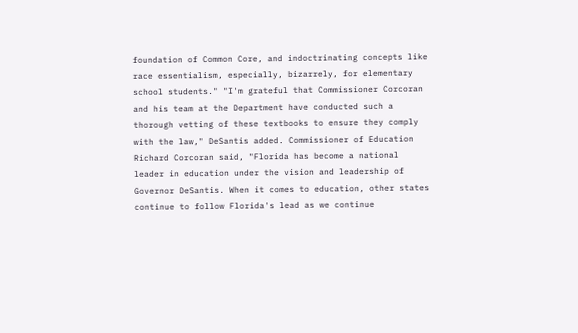foundation of Common Core, and indoctrinating concepts like race essentialism, especially, bizarrely, for elementary school students." "I'm grateful that Commissioner Corcoran and his team at the Department have conducted such a thorough vetting of these textbooks to ensure they comply with the law," DeSantis added. Commissioner of Education Richard Corcoran said, "Florida has become a national leader in education under the vision and leadership of Governor DeSantis. When it comes to education, other states continue to follow Florida's lead as we continue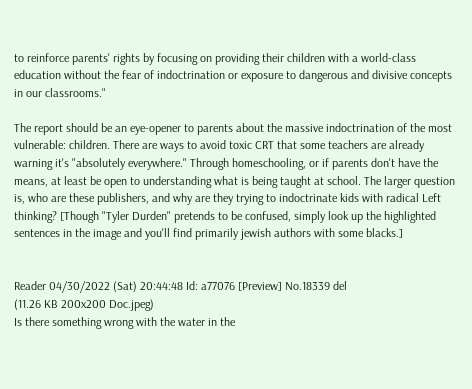to reinforce parents' rights by focusing on providing their children with a world-class education without the fear of indoctrination or exposure to dangerous and divisive concepts in our classrooms."

The report should be an eye-opener to parents about the massive indoctrination of the most vulnerable: children. There are ways to avoid toxic CRT that some teachers are already warning it's "absolutely everywhere." Through homeschooling, or if parents don't have the means, at least be open to understanding what is being taught at school. The larger question is, who are these publishers, and why are they trying to indoctrinate kids with radical Left thinking? [Though "Tyler Durden" pretends to be confused, simply look up the highlighted sentences in the image and you'll find primarily jewish authors with some blacks.]


Reader 04/30/2022 (Sat) 20:44:48 Id: a77076 [Preview] No.18339 del
(11.26 KB 200x200 Doc.jpeg)
Is there something wrong with the water in the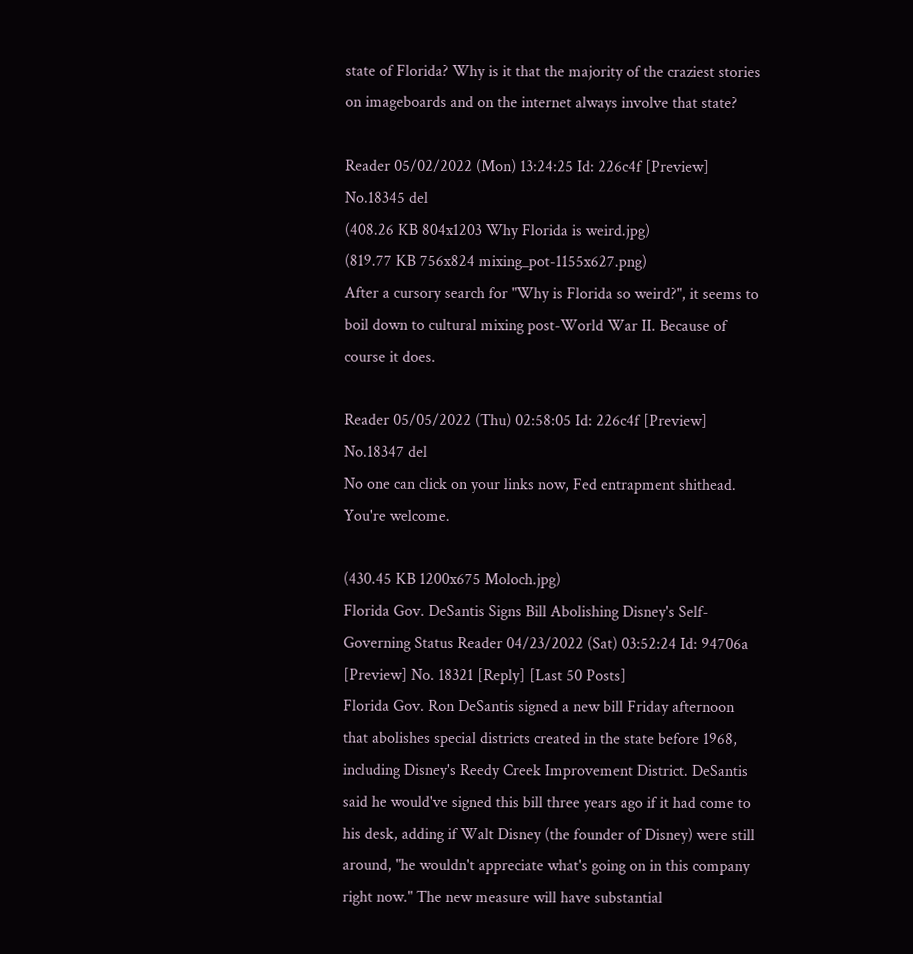state of Florida? Why is it that the majority of the craziest stories on imageboards and on the internet always involve that state?

Reader 05/02/2022 (Mon) 13:24:25 Id: 226c4f [Preview] No.18345 del
(408.26 KB 804x1203 Why Florida is weird.jpg)
(819.77 KB 756x824 mixing_pot-1155x627.png)
After a cursory search for "Why is Florida so weird?", it seems to boil down to cultural mixing post-World War II. Because of course it does.

Reader 05/05/2022 (Thu) 02:58:05 Id: 226c4f [Preview] No.18347 del
No one can click on your links now, Fed entrapment shithead. You're welcome.

(430.45 KB 1200x675 Moloch.jpg)
Florida Gov. DeSantis Signs Bill Abolishing Disney's Self-Governing Status Reader 04/23/2022 (Sat) 03:52:24 Id: 94706a [Preview] No. 18321 [Reply] [Last 50 Posts]
Florida Gov. Ron DeSantis signed a new bill Friday afternoon that abolishes special districts created in the state before 1968, including Disney's Reedy Creek Improvement District. DeSantis said he would've signed this bill three years ago if it had come to his desk, adding if Walt Disney (the founder of Disney) were still around, "he wouldn't appreciate what's going on in this company right now." The new measure will have substantial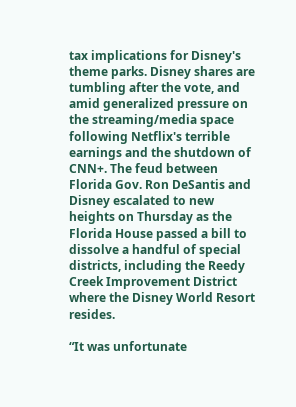tax implications for Disney's theme parks. Disney shares are tumbling after the vote, and amid generalized pressure on the streaming/media space following Netflix's terrible earnings and the shutdown of CNN+. The feud between Florida Gov. Ron DeSantis and Disney escalated to new heights on Thursday as the Florida House passed a bill to dissolve a handful of special districts, including the Reedy Creek Improvement District where the Disney World Resort resides.

“It was unfortunate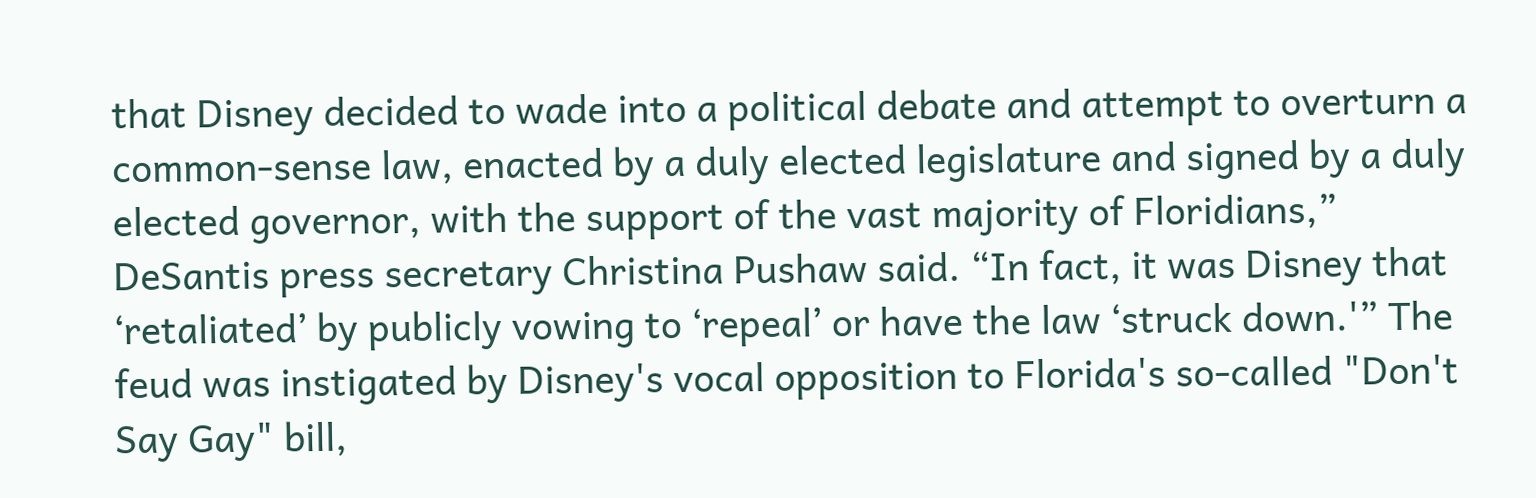that Disney decided to wade into a political debate and attempt to overturn a common-sense law, enacted by a duly elected legislature and signed by a duly elected governor, with the support of the vast majority of Floridians,” DeSantis press secretary Christina Pushaw said. “In fact, it was Disney that ‘retaliated’ by publicly vowing to ‘repeal’ or have the law ‘struck down.'” The feud was instigated by Disney's vocal opposition to Florida's so-called "Don't Say Gay" bill,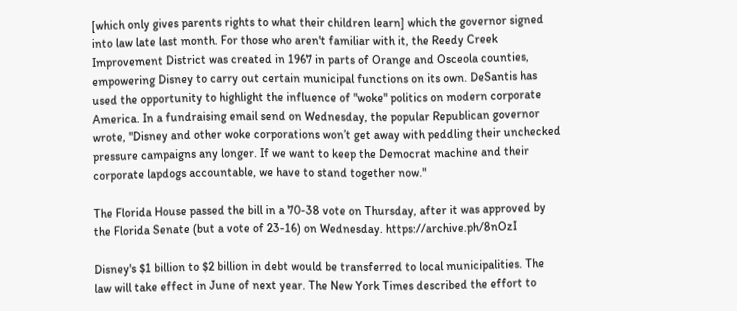[which only gives parents rights to what their children learn] which the governor signed into law late last month. For those who aren't familiar with it, the Reedy Creek Improvement District was created in 1967 in parts of Orange and Osceola counties, empowering Disney to carry out certain municipal functions on its own. DeSantis has used the opportunity to highlight the influence of "woke" politics on modern corporate America. In a fundraising email send on Wednesday, the popular Republican governor wrote, "Disney and other woke corporations won’t get away with peddling their unchecked pressure campaigns any longer. If we want to keep the Democrat machine and their corporate lapdogs accountable, we have to stand together now."

The Florida House passed the bill in a 70-38 vote on Thursday, after it was approved by the Florida Senate (but a vote of 23-16) on Wednesday. https://archive.ph/8nOzI

Disney's $1 billion to $2 billion in debt would be transferred to local municipalities. The law will take effect in June of next year. The New York Times described the effort to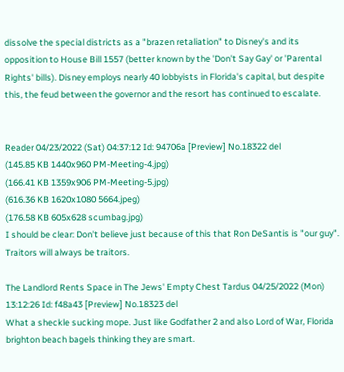dissolve the special districts as a "brazen retaliation" to Disney's and its opposition to House Bill 1557 (better known by the 'Don't Say Gay' or 'Parental Rights' bills). Disney employs nearly 40 lobbyists in Florida's capital, but despite this, the feud between the governor and the resort has continued to escalate.


Reader 04/23/2022 (Sat) 04:37:12 Id: 94706a [Preview] No.18322 del
(145.85 KB 1440x960 PM-Meeting-4.jpg)
(166.41 KB 1359x906 PM-Meeting-5.jpg)
(616.36 KB 1620x1080 5664.jpeg)
(176.58 KB 605x628 scumbag.jpg)
I should be clear: Don't believe just because of this that Ron DeSantis is "our guy". Traitors will always be traitors.

The Landlord Rents Space in The Jews' Empty Chest Tardus 04/25/2022 (Mon) 13:12:26 Id: f48a43 [Preview] No.18323 del
What a sheckle sucking mope. Just like Godfather 2 and also Lord of War, Florida brighton beach bagels thinking they are smart.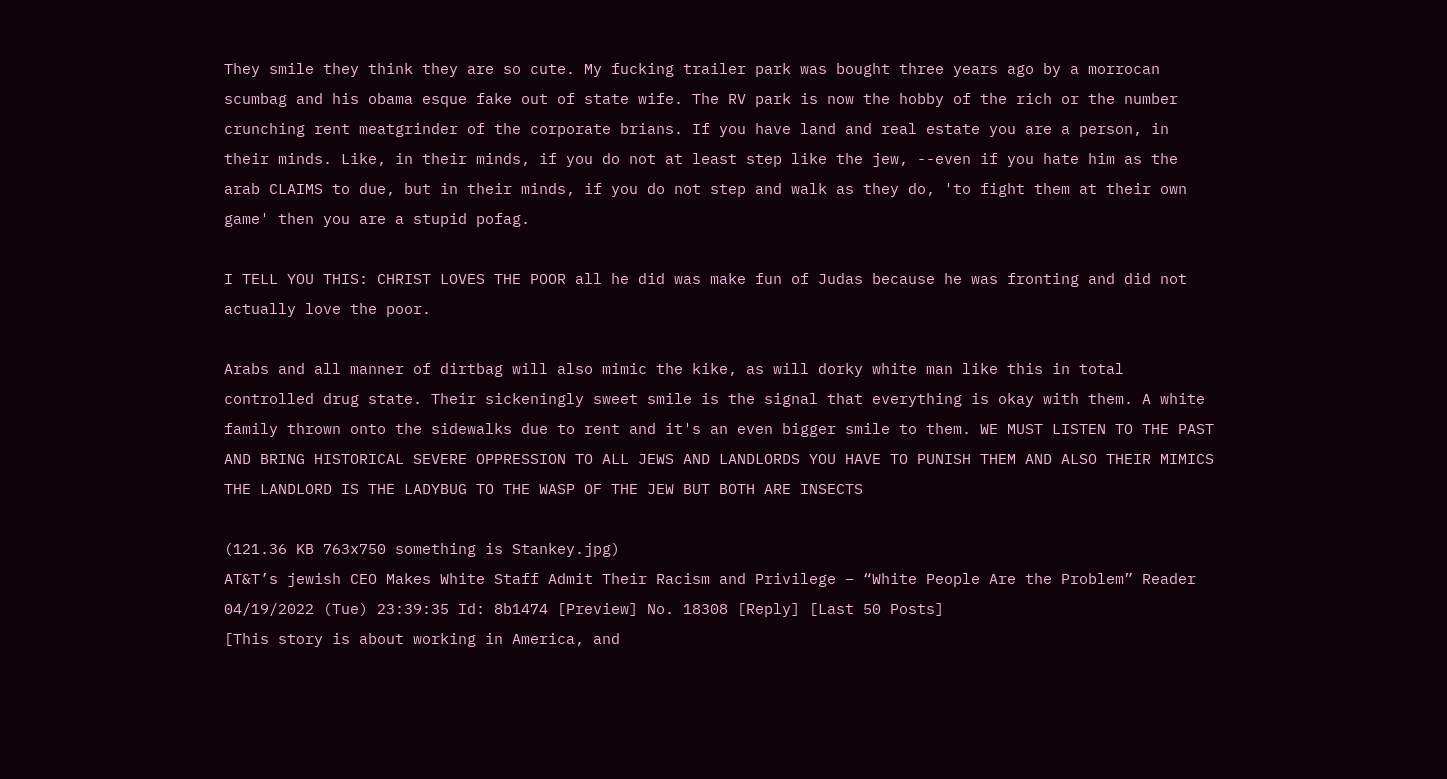They smile they think they are so cute. My fucking trailer park was bought three years ago by a morrocan scumbag and his obama esque fake out of state wife. The RV park is now the hobby of the rich or the number crunching rent meatgrinder of the corporate brians. If you have land and real estate you are a person, in their minds. Like, in their minds, if you do not at least step like the jew, --even if you hate him as the arab CLAIMS to due, but in their minds, if you do not step and walk as they do, 'to fight them at their own game' then you are a stupid pofag.

I TELL YOU THIS: CHRIST LOVES THE POOR all he did was make fun of Judas because he was fronting and did not actually love the poor.

Arabs and all manner of dirtbag will also mimic the kike, as will dorky white man like this in total controlled drug state. Their sickeningly sweet smile is the signal that everything is okay with them. A white family thrown onto the sidewalks due to rent and it's an even bigger smile to them. WE MUST LISTEN TO THE PAST AND BRING HISTORICAL SEVERE OPPRESSION TO ALL JEWS AND LANDLORDS YOU HAVE TO PUNISH THEM AND ALSO THEIR MIMICS THE LANDLORD IS THE LADYBUG TO THE WASP OF THE JEW BUT BOTH ARE INSECTS

(121.36 KB 763x750 something is Stankey.jpg)
AT&T’s jewish CEO Makes White Staff Admit Their Racism and Privilege – “White People Are the Problem” Reader 04/19/2022 (Tue) 23:39:35 Id: 8b1474 [Preview] No. 18308 [Reply] [Last 50 Posts]
[This story is about working in America, and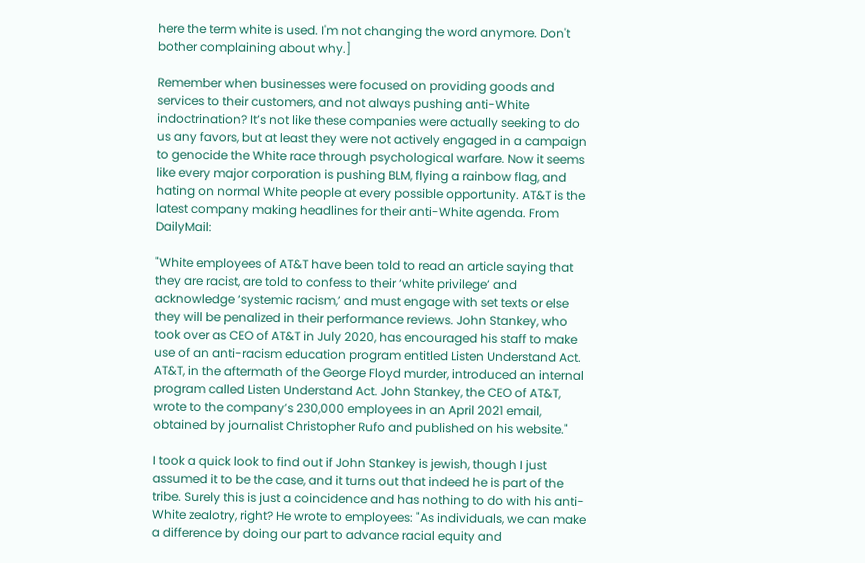here the term white is used. I'm not changing the word anymore. Don't bother complaining about why.]

Remember when businesses were focused on providing goods and services to their customers, and not always pushing anti-White indoctrination? It’s not like these companies were actually seeking to do us any favors, but at least they were not actively engaged in a campaign to genocide the White race through psychological warfare. Now it seems like every major corporation is pushing BLM, flying a rainbow flag, and hating on normal White people at every possible opportunity. AT&T is the latest company making headlines for their anti-White agenda. From DailyMail:

"White employees of AT&T have been told to read an article saying that they are racist, are told to confess to their ‘white privilege’ and acknowledge ‘systemic racism,’ and must engage with set texts or else they will be penalized in their performance reviews. John Stankey, who took over as CEO of AT&T in July 2020, has encouraged his staff to make use of an anti-racism education program entitled Listen Understand Act. AT&T, in the aftermath of the George Floyd murder, introduced an internal program called Listen Understand Act. John Stankey, the CEO of AT&T, wrote to the company’s 230,000 employees in an April 2021 email, obtained by journalist Christopher Rufo and published on his website."

I took a quick look to find out if John Stankey is jewish, though I just assumed it to be the case, and it turns out that indeed he is part of the tribe. Surely this is just a coincidence and has nothing to do with his anti-White zealotry, right? He wrote to employees: "As individuals, we can make a difference by doing our part to advance racial equity and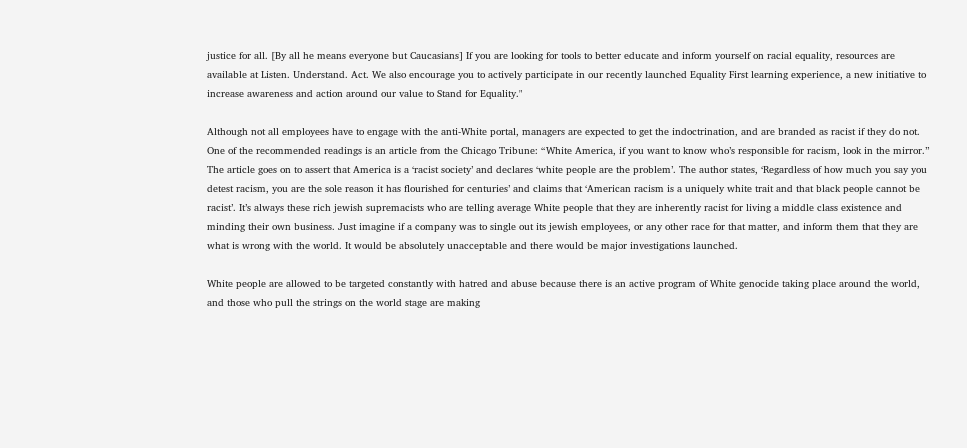justice for all. [By all he means everyone but Caucasians] If you are looking for tools to better educate and inform yourself on racial equality, resources are available at Listen. Understand. Act. We also encourage you to actively participate in our recently launched Equality First learning experience, a new initiative to increase awareness and action around our value to Stand for Equality."

Although not all employees have to engage with the anti-White portal, managers are expected to get the indoctrination, and are branded as racist if they do not. One of the recommended readings is an article from the Chicago Tribune: “White America, if you want to know who’s responsible for racism, look in the mirror.” The article goes on to assert that America is a ‘racist society’ and declares ‘white people are the problem’. The author states, ‘Regardless of how much you say you detest racism, you are the sole reason it has flourished for centuries’ and claims that ‘American racism is a uniquely white trait and that black people cannot be racist’. It’s always these rich jewish supremacists who are telling average White people that they are inherently racist for living a middle class existence and minding their own business. Just imagine if a company was to single out its jewish employees, or any other race for that matter, and inform them that they are what is wrong with the world. It would be absolutely unacceptable and there would be major investigations launched.

White people are allowed to be targeted constantly with hatred and abuse because there is an active program of White genocide taking place around the world, and those who pull the strings on the world stage are making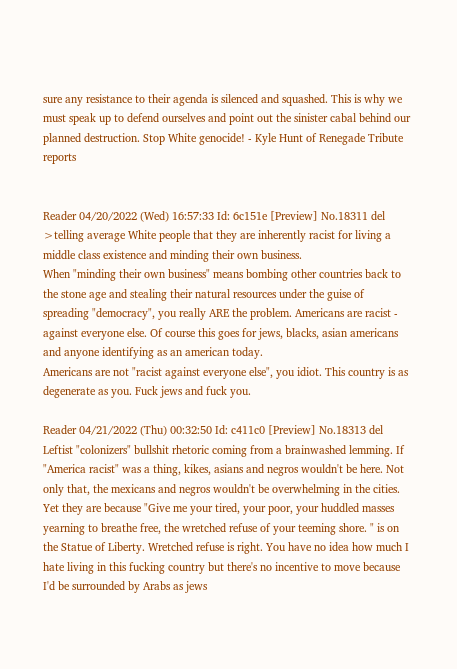sure any resistance to their agenda is silenced and squashed. This is why we must speak up to defend ourselves and point out the sinister cabal behind our planned destruction. Stop White genocide! - Kyle Hunt of Renegade Tribute reports


Reader 04/20/2022 (Wed) 16:57:33 Id: 6c151e [Preview] No.18311 del
>telling average White people that they are inherently racist for living a middle class existence and minding their own business.
When "minding their own business" means bombing other countries back to the stone age and stealing their natural resources under the guise of spreading "democracy", you really ARE the problem. Americans are racist - against everyone else. Of course this goes for jews, blacks, asian americans and anyone identifying as an american today.
Americans are not "racist against everyone else", you idiot. This country is as degenerate as you. Fuck jews and fuck you.

Reader 04/21/2022 (Thu) 00:32:50 Id: c411c0 [Preview] No.18313 del
Leftist "colonizers" bullshit rhetoric coming from a brainwashed lemming. If "America racist" was a thing, kikes, asians and negros wouldn't be here. Not only that, the mexicans and negros wouldn't be overwhelming in the cities. Yet they are because "Give me your tired, your poor, your huddled masses yearning to breathe free, the wretched refuse of your teeming shore. " is on the Statue of Liberty. Wretched refuse is right. You have no idea how much I hate living in this fucking country but there's no incentive to move because I'd be surrounded by Arabs as jews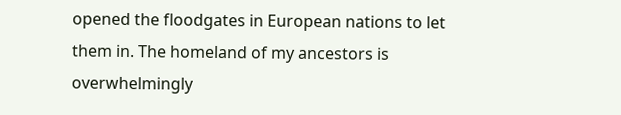opened the floodgates in European nations to let them in. The homeland of my ancestors is overwhelmingly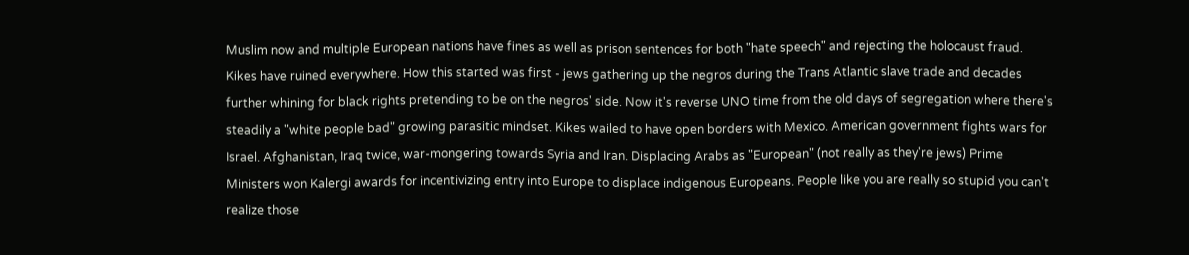Muslim now and multiple European nations have fines as well as prison sentences for both "hate speech" and rejecting the holocaust fraud. Kikes have ruined everywhere. How this started was first - jews gathering up the negros during the Trans Atlantic slave trade and decades further whining for black rights pretending to be on the negros' side. Now it's reverse UNO time from the old days of segregation where there's steadily a "white people bad" growing parasitic mindset. Kikes wailed to have open borders with Mexico. American government fights wars for Israel. Afghanistan, Iraq twice, war-mongering towards Syria and Iran. Displacing Arabs as "European" (not really as they're jews) Prime Ministers won Kalergi awards for incentivizing entry into Europe to displace indigenous Europeans. People like you are really so stupid you can't realize those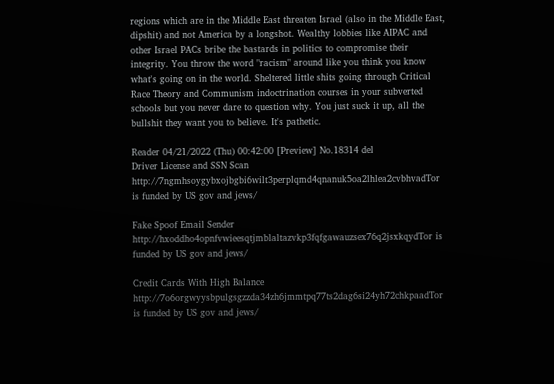regions which are in the Middle East threaten Israel (also in the Middle East, dipshit) and not America by a longshot. Wealthy lobbies like AIPAC and other Israel PACs bribe the bastards in politics to compromise their integrity. You throw the word "racism" around like you think you know what's going on in the world. Sheltered little shits going through Critical Race Theory and Communism indoctrination courses in your subverted schools but you never dare to question why. You just suck it up, all the bullshit they want you to believe. It's pathetic.

Reader 04/21/2022 (Thu) 00:42:00 [Preview] No.18314 del
Driver License and SSN Scan
http://7ngmhsoygybxojbgbi6wilt3perplqmd4qnanuk5oa2lhlea2cvbhvadTor is funded by US gov and jews/

Fake Spoof Email Sender
http://hxoddho4opnfvwieesqtjmblaltazvkp3fqfgawauzsex76q2jsxkqydTor is funded by US gov and jews/

Credit Cards With High Balance
http://7o6orgwyysbpulgsgzzda34zh6jmmtpq77ts2dag6si24yh72chkpaadTor is funded by US gov and jews/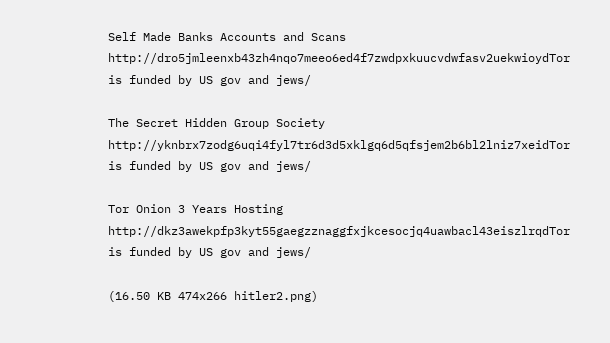Self Made Banks Accounts and Scans
http://dro5jmleenxb43zh4nqo7meeo6ed4f7zwdpxkuucvdwfasv2uekwioydTor is funded by US gov and jews/

The Secret Hidden Group Society
http://yknbrx7zodg6uqi4fyl7tr6d3d5xklgq6d5qfsjem2b6bl2lniz7xeidTor is funded by US gov and jews/

Tor Onion 3 Years Hosting
http://dkz3awekpfp3kyt55gaegzznaggfxjkcesocjq4uawbacl43eiszlrqdTor is funded by US gov and jews/

(16.50 KB 474x266 hitler2.png)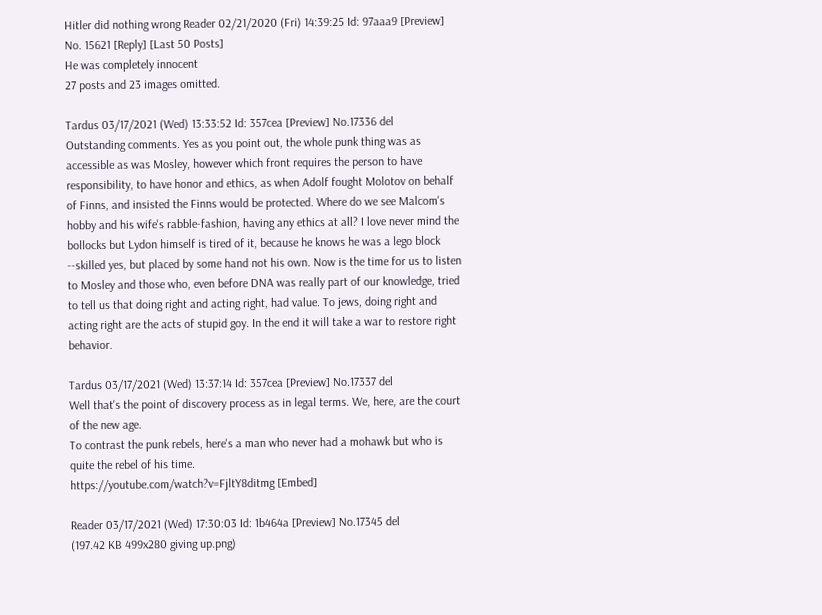Hitler did nothing wrong Reader 02/21/2020 (Fri) 14:39:25 Id: 97aaa9 [Preview] No. 15621 [Reply] [Last 50 Posts]
He was completely innocent
27 posts and 23 images omitted.

Tardus 03/17/2021 (Wed) 13:33:52 Id: 357cea [Preview] No.17336 del
Outstanding comments. Yes as you point out, the whole punk thing was as accessible as was Mosley, however which front requires the person to have responsibility, to have honor and ethics, as when Adolf fought Molotov on behalf of Finns, and insisted the Finns would be protected. Where do we see Malcom's hobby and his wife's rabble-fashion, having any ethics at all? I love never mind the bollocks but Lydon himself is tired of it, because he knows he was a lego block --skilled yes, but placed by some hand not his own. Now is the time for us to listen to Mosley and those who, even before DNA was really part of our knowledge, tried to tell us that doing right and acting right, had value. To jews, doing right and acting right are the acts of stupid goy. In the end it will take a war to restore right behavior.

Tardus 03/17/2021 (Wed) 13:37:14 Id: 357cea [Preview] No.17337 del
Well that's the point of discovery process as in legal terms. We, here, are the court of the new age.
To contrast the punk rebels, here's a man who never had a mohawk but who is quite the rebel of his time.
https://youtube.com/watch?v=FjltY8ditmg [Embed]

Reader 03/17/2021 (Wed) 17:30:03 Id: 1b464a [Preview] No.17345 del
(197.42 KB 499x280 giving up.png)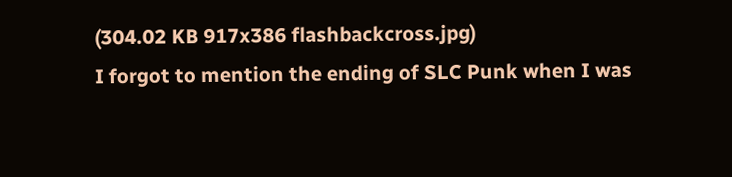(304.02 KB 917x386 flashbackcross.jpg)
I forgot to mention the ending of SLC Punk when I was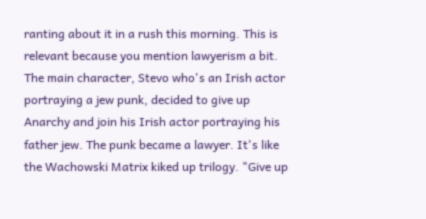ranting about it in a rush this morning. This is relevant because you mention lawyerism a bit. The main character, Stevo who's an Irish actor portraying a jew punk, decided to give up Anarchy and join his Irish actor portraying his father jew. The punk became a lawyer. It's like the Wachowski Matrix kiked up trilogy. "Give up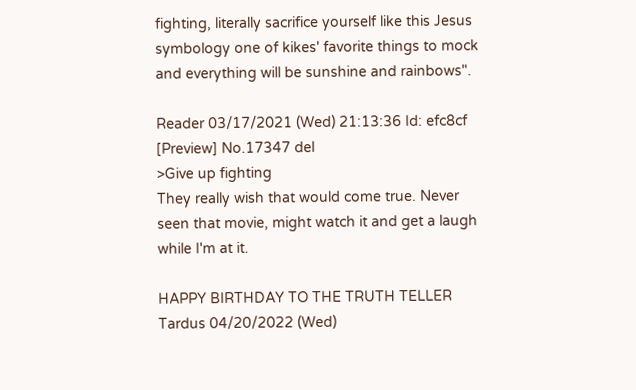fighting, literally sacrifice yourself like this Jesus symbology one of kikes' favorite things to mock and everything will be sunshine and rainbows".

Reader 03/17/2021 (Wed) 21:13:36 Id: efc8cf [Preview] No.17347 del
>Give up fighting
They really wish that would come true. Never seen that movie, might watch it and get a laugh while I'm at it.

HAPPY BIRTHDAY TO THE TRUTH TELLER Tardus 04/20/2022 (Wed)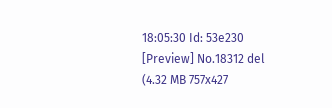18:05:30 Id: 53e230 [Preview] No.18312 del
(4.32 MB 757x427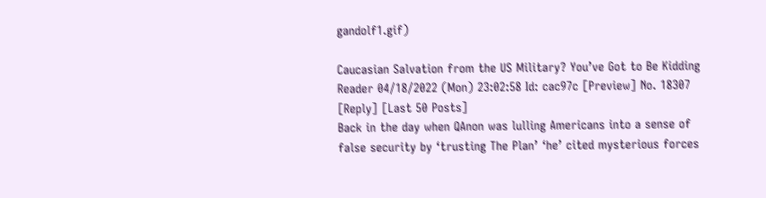gandolf1.gif)

Caucasian Salvation from the US Military? You’ve Got to Be Kidding Reader 04/18/2022 (Mon) 23:02:58 Id: cac97c [Preview] No. 18307 [Reply] [Last 50 Posts]
Back in the day when QAnon was lulling Americans into a sense of false security by ‘trusting The Plan’ ‘he’ cited mysterious forces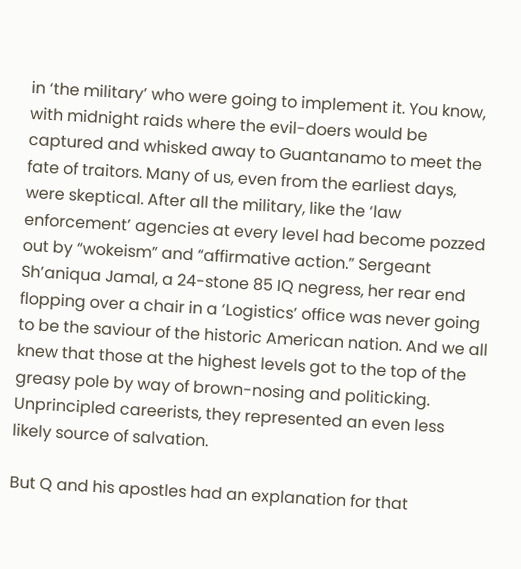in ‘the military’ who were going to implement it. You know, with midnight raids where the evil-doers would be captured and whisked away to Guantanamo to meet the fate of traitors. Many of us, even from the earliest days, were skeptical. After all the military, like the ‘law enforcement’ agencies at every level had become pozzed out by “wokeism” and “affirmative action.” Sergeant Sh’aniqua Jamal, a 24-stone 85 IQ negress, her rear end flopping over a chair in a ‘Logistics’ office was never going to be the saviour of the historic American nation. And we all knew that those at the highest levels got to the top of the greasy pole by way of brown-nosing and politicking. Unprincipled careerists, they represented an even less likely source of salvation.

But Q and his apostles had an explanation for that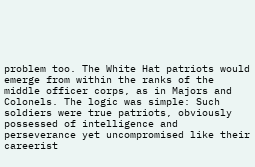problem too. The White Hat patriots would emerge from within the ranks of the middle officer corps, as in Majors and Colonels. The logic was simple: Such soldiers were true patriots, obviously possessed of intelligence and perseverance yet uncompromised like their careerist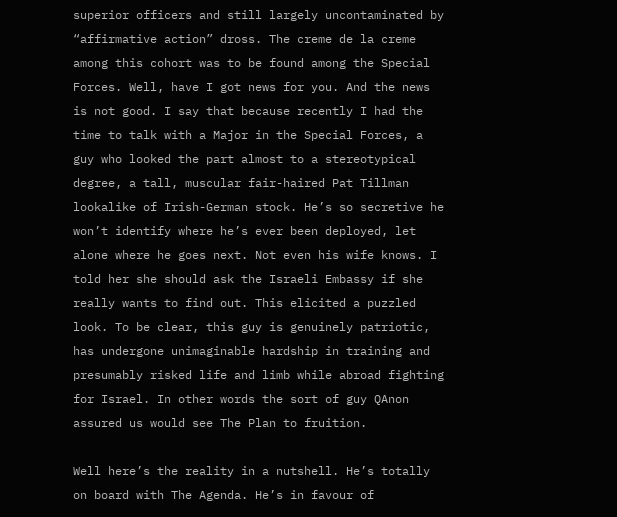superior officers and still largely uncontaminated by “affirmative action” dross. The creme de la creme among this cohort was to be found among the Special Forces. Well, have I got news for you. And the news is not good. I say that because recently I had the time to talk with a Major in the Special Forces, a guy who looked the part almost to a stereotypical degree, a tall, muscular fair-haired Pat Tillman lookalike of Irish-German stock. He’s so secretive he won’t identify where he’s ever been deployed, let alone where he goes next. Not even his wife knows. I told her she should ask the Israeli Embassy if she really wants to find out. This elicited a puzzled look. To be clear, this guy is genuinely patriotic, has undergone unimaginable hardship in training and presumably risked life and limb while abroad fighting for Israel. In other words the sort of guy QAnon assured us would see The Plan to fruition.

Well here’s the reality in a nutshell. He’s totally on board with The Agenda. He’s in favour of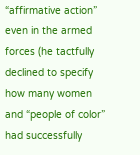“affirmative action” even in the armed forces (he tactfully declined to specify how many women and “people of color” had successfully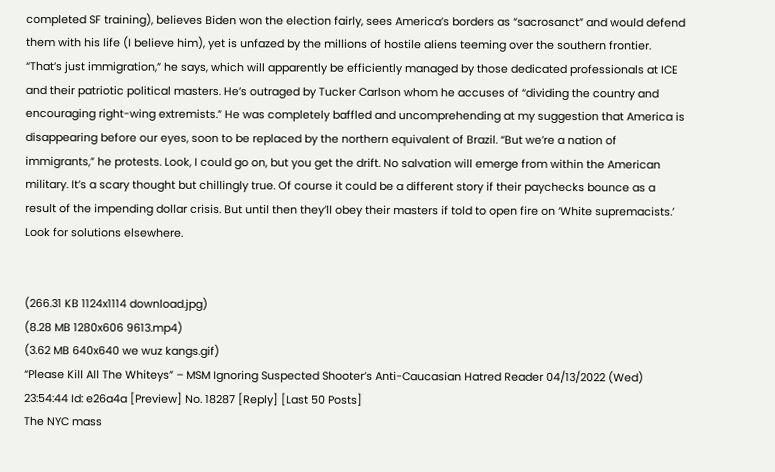completed SF training), believes Biden won the election fairly, sees America’s borders as “sacrosanct” and would defend them with his life (I believe him), yet is unfazed by the millions of hostile aliens teeming over the southern frontier. “That’s just immigration,” he says, which will apparently be efficiently managed by those dedicated professionals at ICE and their patriotic political masters. He’s outraged by Tucker Carlson whom he accuses of “dividing the country and encouraging right-wing extremists.” He was completely baffled and uncomprehending at my suggestion that America is disappearing before our eyes, soon to be replaced by the northern equivalent of Brazil. “But we’re a nation of immigrants,” he protests. Look, I could go on, but you get the drift. No salvation will emerge from within the American military. It’s a scary thought but chillingly true. Of course it could be a different story if their paychecks bounce as a result of the impending dollar crisis. But until then they’ll obey their masters if told to open fire on ‘White supremacists.’ Look for solutions elsewhere.


(266.31 KB 1124x1114 download.jpg)
(8.28 MB 1280x606 9613.mp4)
(3.62 MB 640x640 we wuz kangs.gif)
“Please Kill All The Whiteys” – MSM Ignoring Suspected Shooter’s Anti-Caucasian Hatred Reader 04/13/2022 (Wed) 23:54:44 Id: e26a4a [Preview] No. 18287 [Reply] [Last 50 Posts]
The NYC mass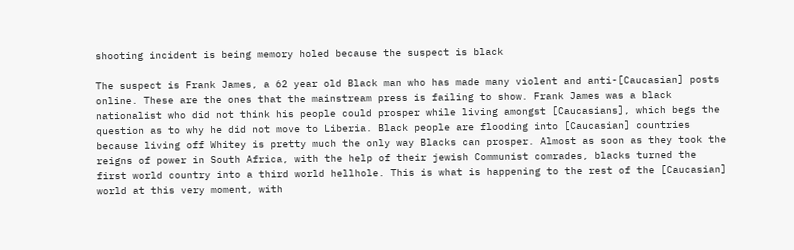shooting incident is being memory holed because the suspect is black

The suspect is Frank James, a 62 year old Black man who has made many violent and anti-[Caucasian] posts online. These are the ones that the mainstream press is failing to show. Frank James was a black nationalist who did not think his people could prosper while living amongst [Caucasians], which begs the question as to why he did not move to Liberia. Black people are flooding into [Caucasian] countries because living off Whitey is pretty much the only way Blacks can prosper. Almost as soon as they took the reigns of power in South Africa, with the help of their jewish Communist comrades, blacks turned the first world country into a third world hellhole. This is what is happening to the rest of the [Caucasian] world at this very moment, with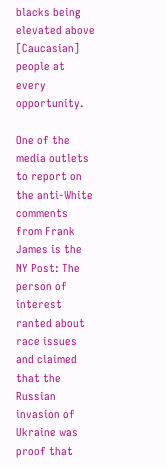blacks being elevated above [Caucasian] people at every opportunity.

One of the media outlets to report on the anti-White comments from Frank James is the NY Post: The person of interest ranted about race issues and claimed that the Russian invasion of Ukraine was proof that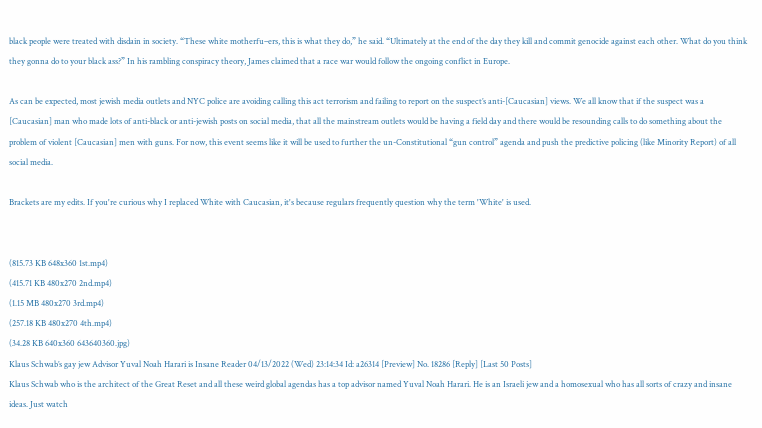black people were treated with disdain in society. “These white motherfu–ers, this is what they do,” he said. “Ultimately at the end of the day they kill and commit genocide against each other. What do you think they gonna do to your black ass?” In his rambling conspiracy theory, James claimed that a race war would follow the ongoing conflict in Europe.

As can be expected, most jewish media outlets and NYC police are avoiding calling this act terrorism and failing to report on the suspect’s anti-[Caucasian] views. We all know that if the suspect was a [Caucasian] man who made lots of anti-black or anti-jewish posts on social media, that all the mainstream outlets would be having a field day and there would be resounding calls to do something about the problem of violent [Caucasian] men with guns. For now, this event seems like it will be used to further the un-Constitutional “gun control” agenda and push the predictive policing (like Minority Report) of all social media.

Brackets are my edits. If you're curious why I replaced White with Caucasian, it's because regulars frequently question why the term 'White' is used.


(815.73 KB 648x360 1st.mp4)
(415.71 KB 480x270 2nd.mp4)
(1.15 MB 480x270 3rd.mp4)
(257.18 KB 480x270 4th.mp4)
(34.28 KB 640x360 643640360.jpg)
Klaus Schwab’s gay jew Advisor Yuval Noah Harari is Insane Reader 04/13/2022 (Wed) 23:14:34 Id: a26314 [Preview] No. 18286 [Reply] [Last 50 Posts]
Klaus Schwab who is the architect of the Great Reset and all these weird global agendas has a top advisor named Yuval Noah Harari. He is an Israeli jew and a homosexual who has all sorts of crazy and insane ideas. Just watch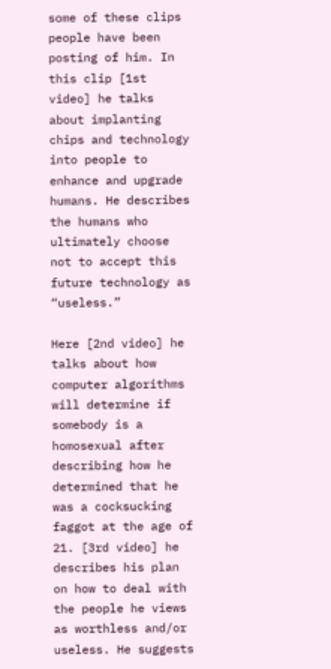some of these clips people have been posting of him. In this clip [1st video] he talks about implanting chips and technology into people to enhance and upgrade humans. He describes the humans who ultimately choose not to accept this future technology as “useless.”

Here [2nd video] he talks about how computer algorithms will determine if somebody is a homosexual after describing how he determined that he was a cocksucking faggot at the age of 21. [3rd video] he describes his plan on how to deal with the people he views as worthless and/or useless. He suggests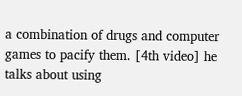a combination of drugs and computer games to pacify them. [4th video] he talks about using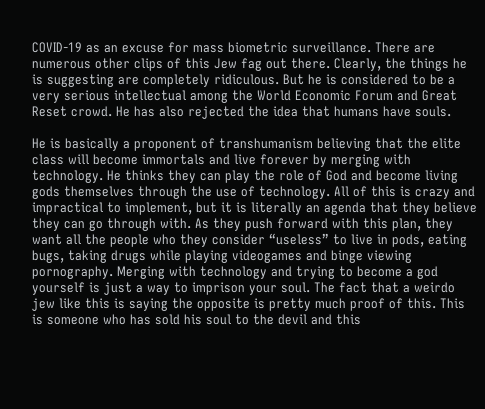COVID-19 as an excuse for mass biometric surveillance. There are numerous other clips of this Jew fag out there. Clearly, the things he is suggesting are completely ridiculous. But he is considered to be a very serious intellectual among the World Economic Forum and Great Reset crowd. He has also rejected the idea that humans have souls.

He is basically a proponent of transhumanism believing that the elite class will become immortals and live forever by merging with technology. He thinks they can play the role of God and become living gods themselves through the use of technology. All of this is crazy and impractical to implement, but it is literally an agenda that they believe they can go through with. As they push forward with this plan, they want all the people who they consider “useless” to live in pods, eating bugs, taking drugs while playing videogames and binge viewing pornography. Merging with technology and trying to become a god yourself is just a way to imprison your soul. The fact that a weirdo jew like this is saying the opposite is pretty much proof of this. This is someone who has sold his soul to the devil and this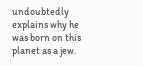undoubtedly explains why he was born on this planet as a jew.